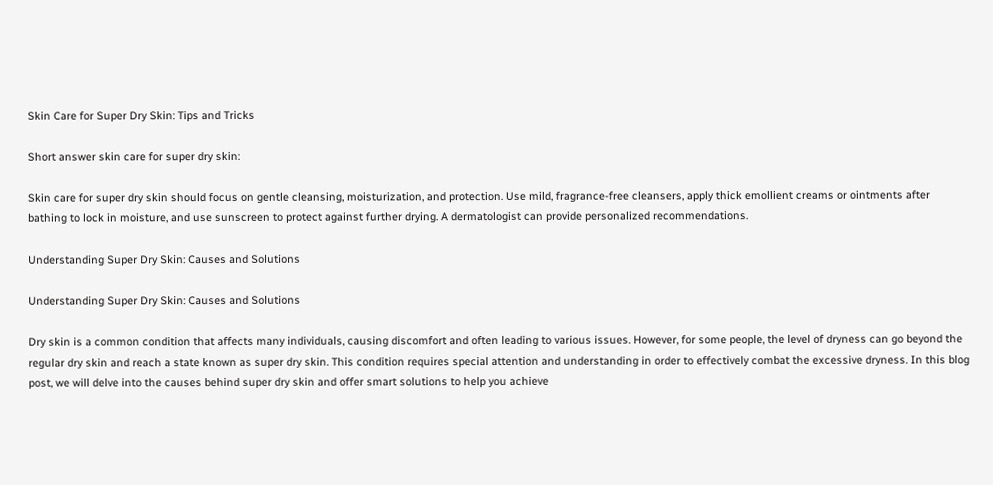Skin Care for Super Dry Skin: Tips and Tricks

Short answer skin care for super dry skin:

Skin care for super dry skin should focus on gentle cleansing, moisturization, and protection. Use mild, fragrance-free cleansers, apply thick emollient creams or ointments after bathing to lock in moisture, and use sunscreen to protect against further drying. A dermatologist can provide personalized recommendations.

Understanding Super Dry Skin: Causes and Solutions

Understanding Super Dry Skin: Causes and Solutions

Dry skin is a common condition that affects many individuals, causing discomfort and often leading to various issues. However, for some people, the level of dryness can go beyond the regular dry skin and reach a state known as super dry skin. This condition requires special attention and understanding in order to effectively combat the excessive dryness. In this blog post, we will delve into the causes behind super dry skin and offer smart solutions to help you achieve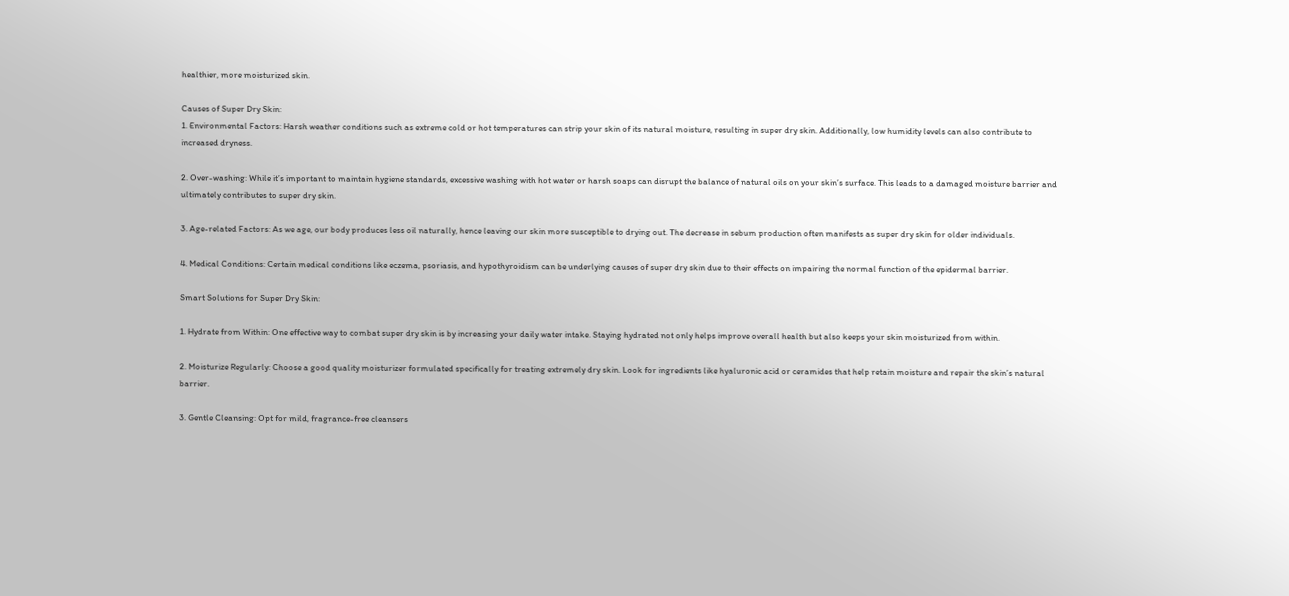healthier, more moisturized skin.

Causes of Super Dry Skin:
1. Environmental Factors: Harsh weather conditions such as extreme cold or hot temperatures can strip your skin of its natural moisture, resulting in super dry skin. Additionally, low humidity levels can also contribute to increased dryness.

2. Over-washing: While it’s important to maintain hygiene standards, excessive washing with hot water or harsh soaps can disrupt the balance of natural oils on your skin’s surface. This leads to a damaged moisture barrier and ultimately contributes to super dry skin.

3. Age-related Factors: As we age, our body produces less oil naturally, hence leaving our skin more susceptible to drying out. The decrease in sebum production often manifests as super dry skin for older individuals.

4. Medical Conditions: Certain medical conditions like eczema, psoriasis, and hypothyroidism can be underlying causes of super dry skin due to their effects on impairing the normal function of the epidermal barrier.

Smart Solutions for Super Dry Skin:

1. Hydrate from Within: One effective way to combat super dry skin is by increasing your daily water intake. Staying hydrated not only helps improve overall health but also keeps your skin moisturized from within.

2. Moisturize Regularly: Choose a good quality moisturizer formulated specifically for treating extremely dry skin. Look for ingredients like hyaluronic acid or ceramides that help retain moisture and repair the skin’s natural barrier.

3. Gentle Cleansing: Opt for mild, fragrance-free cleansers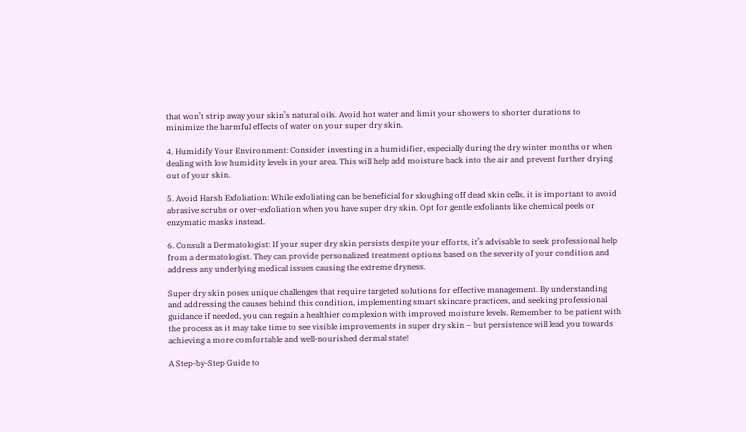that won’t strip away your skin’s natural oils. Avoid hot water and limit your showers to shorter durations to minimize the harmful effects of water on your super dry skin.

4. Humidify Your Environment: Consider investing in a humidifier, especially during the dry winter months or when dealing with low humidity levels in your area. This will help add moisture back into the air and prevent further drying out of your skin.

5. Avoid Harsh Exfoliation: While exfoliating can be beneficial for sloughing off dead skin cells, it is important to avoid abrasive scrubs or over-exfoliation when you have super dry skin. Opt for gentle exfoliants like chemical peels or enzymatic masks instead.

6. Consult a Dermatologist: If your super dry skin persists despite your efforts, it’s advisable to seek professional help from a dermatologist. They can provide personalized treatment options based on the severity of your condition and address any underlying medical issues causing the extreme dryness.

Super dry skin poses unique challenges that require targeted solutions for effective management. By understanding and addressing the causes behind this condition, implementing smart skincare practices, and seeking professional guidance if needed, you can regain a healthier complexion with improved moisture levels. Remember to be patient with the process as it may take time to see visible improvements in super dry skin – but persistence will lead you towards achieving a more comfortable and well-nourished dermal state!

A Step-by-Step Guide to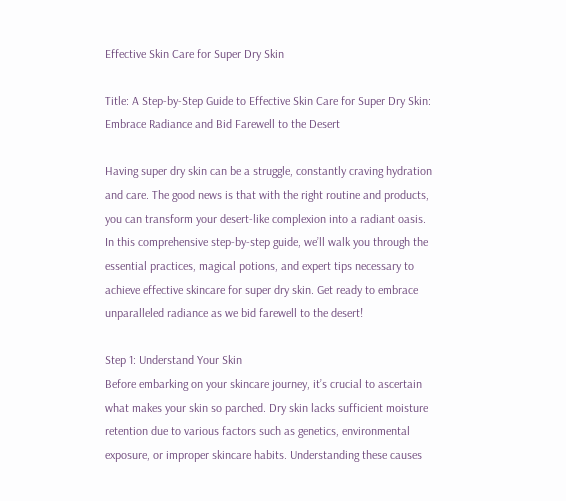Effective Skin Care for Super Dry Skin

Title: A Step-by-Step Guide to Effective Skin Care for Super Dry Skin: Embrace Radiance and Bid Farewell to the Desert

Having super dry skin can be a struggle, constantly craving hydration and care. The good news is that with the right routine and products, you can transform your desert-like complexion into a radiant oasis. In this comprehensive step-by-step guide, we’ll walk you through the essential practices, magical potions, and expert tips necessary to achieve effective skincare for super dry skin. Get ready to embrace unparalleled radiance as we bid farewell to the desert!

Step 1: Understand Your Skin
Before embarking on your skincare journey, it’s crucial to ascertain what makes your skin so parched. Dry skin lacks sufficient moisture retention due to various factors such as genetics, environmental exposure, or improper skincare habits. Understanding these causes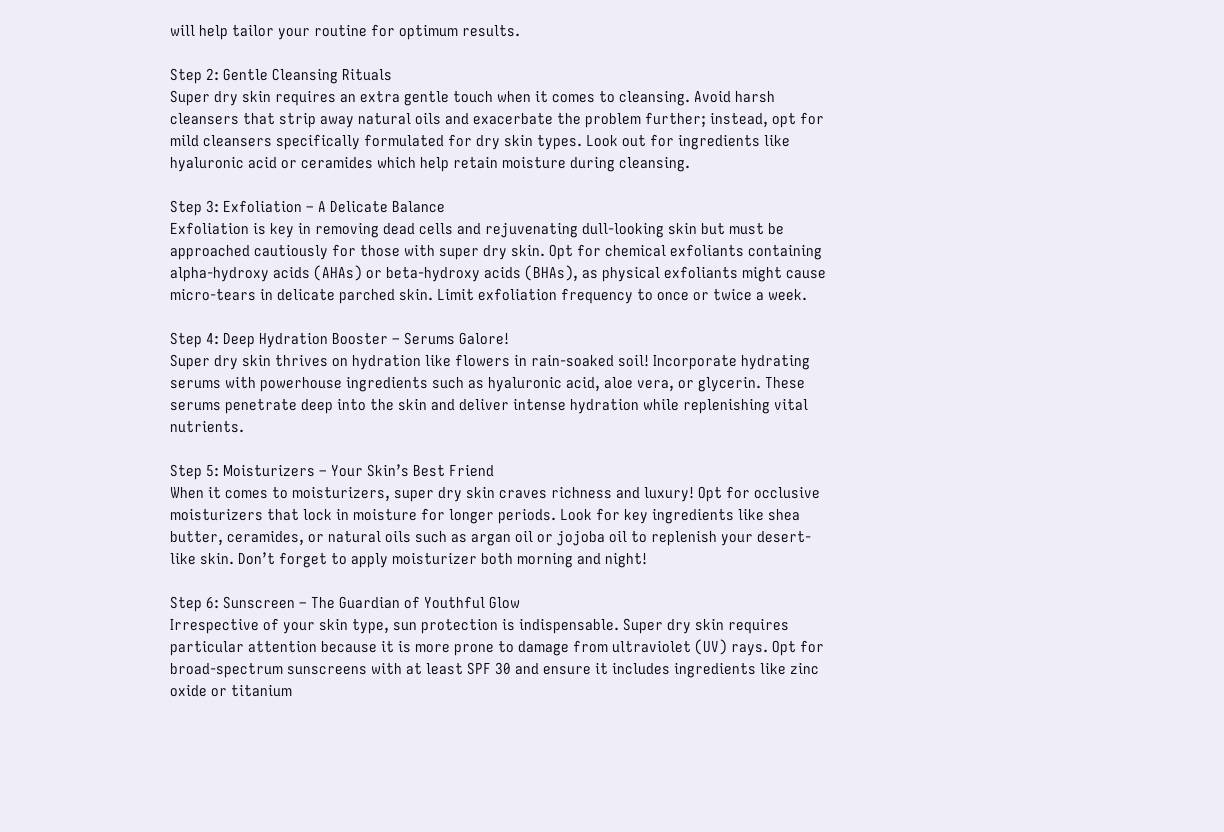will help tailor your routine for optimum results.

Step 2: Gentle Cleansing Rituals
Super dry skin requires an extra gentle touch when it comes to cleansing. Avoid harsh cleansers that strip away natural oils and exacerbate the problem further; instead, opt for mild cleansers specifically formulated for dry skin types. Look out for ingredients like hyaluronic acid or ceramides which help retain moisture during cleansing.

Step 3: Exfoliation – A Delicate Balance
Exfoliation is key in removing dead cells and rejuvenating dull-looking skin but must be approached cautiously for those with super dry skin. Opt for chemical exfoliants containing alpha-hydroxy acids (AHAs) or beta-hydroxy acids (BHAs), as physical exfoliants might cause micro-tears in delicate parched skin. Limit exfoliation frequency to once or twice a week.

Step 4: Deep Hydration Booster – Serums Galore!
Super dry skin thrives on hydration like flowers in rain-soaked soil! Incorporate hydrating serums with powerhouse ingredients such as hyaluronic acid, aloe vera, or glycerin. These serums penetrate deep into the skin and deliver intense hydration while replenishing vital nutrients.

Step 5: Moisturizers – Your Skin’s Best Friend
When it comes to moisturizers, super dry skin craves richness and luxury! Opt for occlusive moisturizers that lock in moisture for longer periods. Look for key ingredients like shea butter, ceramides, or natural oils such as argan oil or jojoba oil to replenish your desert-like skin. Don’t forget to apply moisturizer both morning and night!

Step 6: Sunscreen – The Guardian of Youthful Glow
Irrespective of your skin type, sun protection is indispensable. Super dry skin requires particular attention because it is more prone to damage from ultraviolet (UV) rays. Opt for broad-spectrum sunscreens with at least SPF 30 and ensure it includes ingredients like zinc oxide or titanium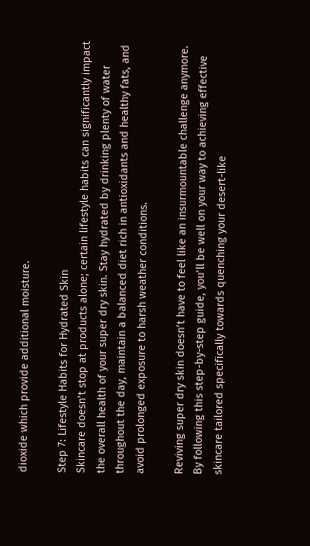dioxide which provide additional moisture.

Step 7: Lifestyle Habits for Hydrated Skin
Skincare doesn’t stop at products alone; certain lifestyle habits can significantly impact the overall health of your super dry skin. Stay hydrated by drinking plenty of water throughout the day, maintain a balanced diet rich in antioxidants and healthy fats, and avoid prolonged exposure to harsh weather conditions.

Reviving super dry skin doesn’t have to feel like an insurmountable challenge anymore. By following this step-by-step guide, you’ll be well on your way to achieving effective skincare tailored specifically towards quenching your desert-like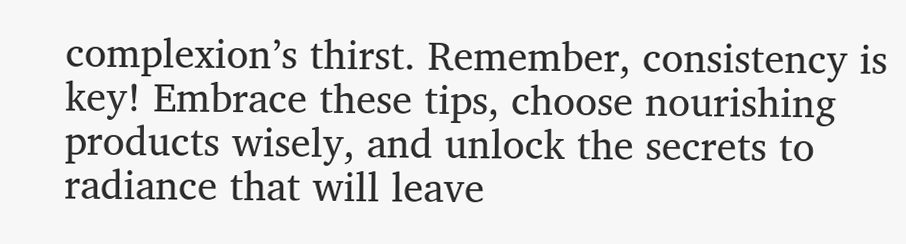complexion’s thirst. Remember, consistency is key! Embrace these tips, choose nourishing products wisely, and unlock the secrets to radiance that will leave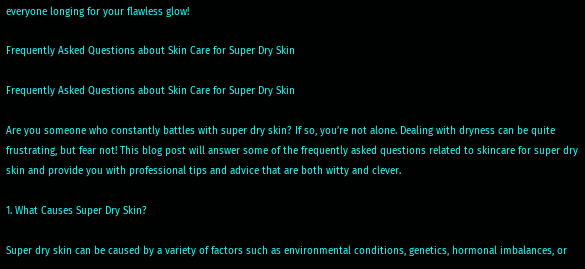everyone longing for your flawless glow!

Frequently Asked Questions about Skin Care for Super Dry Skin

Frequently Asked Questions about Skin Care for Super Dry Skin

Are you someone who constantly battles with super dry skin? If so, you’re not alone. Dealing with dryness can be quite frustrating, but fear not! This blog post will answer some of the frequently asked questions related to skincare for super dry skin and provide you with professional tips and advice that are both witty and clever.

1. What Causes Super Dry Skin?

Super dry skin can be caused by a variety of factors such as environmental conditions, genetics, hormonal imbalances, or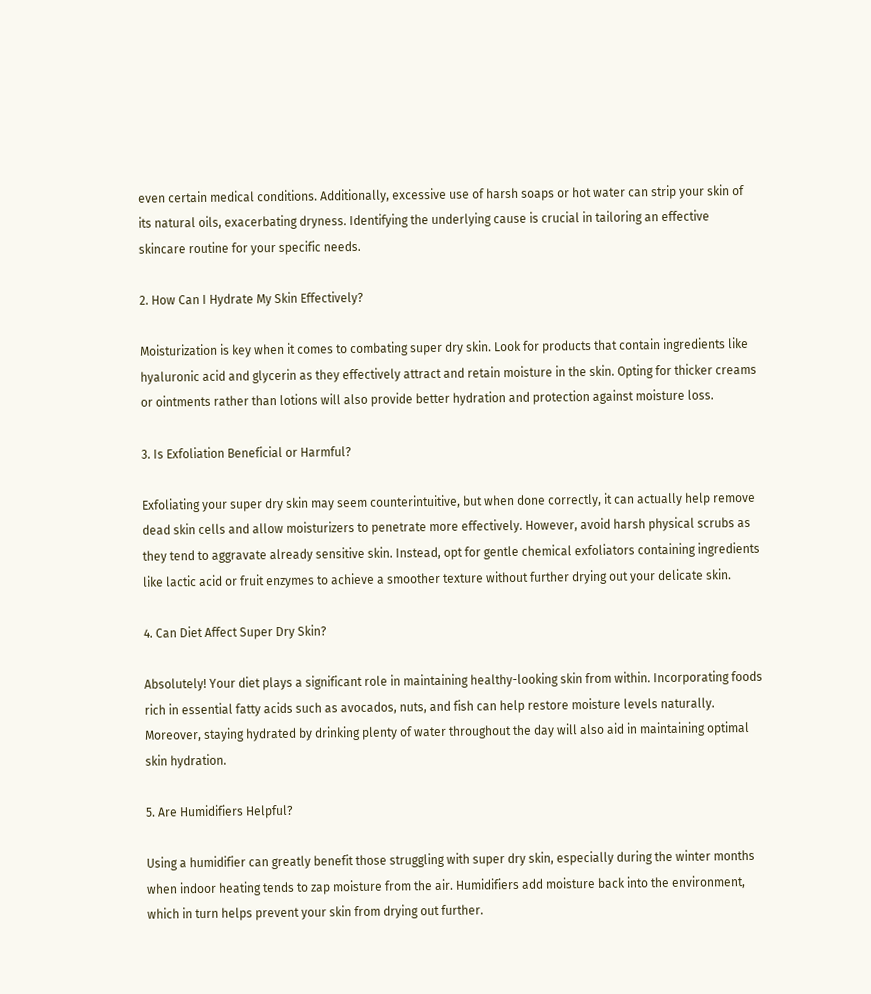even certain medical conditions. Additionally, excessive use of harsh soaps or hot water can strip your skin of its natural oils, exacerbating dryness. Identifying the underlying cause is crucial in tailoring an effective skincare routine for your specific needs.

2. How Can I Hydrate My Skin Effectively?

Moisturization is key when it comes to combating super dry skin. Look for products that contain ingredients like hyaluronic acid and glycerin as they effectively attract and retain moisture in the skin. Opting for thicker creams or ointments rather than lotions will also provide better hydration and protection against moisture loss.

3. Is Exfoliation Beneficial or Harmful?

Exfoliating your super dry skin may seem counterintuitive, but when done correctly, it can actually help remove dead skin cells and allow moisturizers to penetrate more effectively. However, avoid harsh physical scrubs as they tend to aggravate already sensitive skin. Instead, opt for gentle chemical exfoliators containing ingredients like lactic acid or fruit enzymes to achieve a smoother texture without further drying out your delicate skin.

4. Can Diet Affect Super Dry Skin?

Absolutely! Your diet plays a significant role in maintaining healthy-looking skin from within. Incorporating foods rich in essential fatty acids such as avocados, nuts, and fish can help restore moisture levels naturally. Moreover, staying hydrated by drinking plenty of water throughout the day will also aid in maintaining optimal skin hydration.

5. Are Humidifiers Helpful?

Using a humidifier can greatly benefit those struggling with super dry skin, especially during the winter months when indoor heating tends to zap moisture from the air. Humidifiers add moisture back into the environment, which in turn helps prevent your skin from drying out further.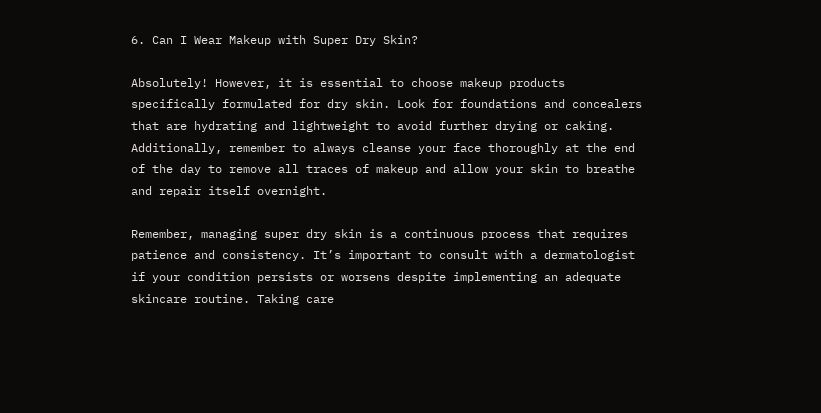6. Can I Wear Makeup with Super Dry Skin?

Absolutely! However, it is essential to choose makeup products specifically formulated for dry skin. Look for foundations and concealers that are hydrating and lightweight to avoid further drying or caking. Additionally, remember to always cleanse your face thoroughly at the end of the day to remove all traces of makeup and allow your skin to breathe and repair itself overnight.

Remember, managing super dry skin is a continuous process that requires patience and consistency. It’s important to consult with a dermatologist if your condition persists or worsens despite implementing an adequate skincare routine. Taking care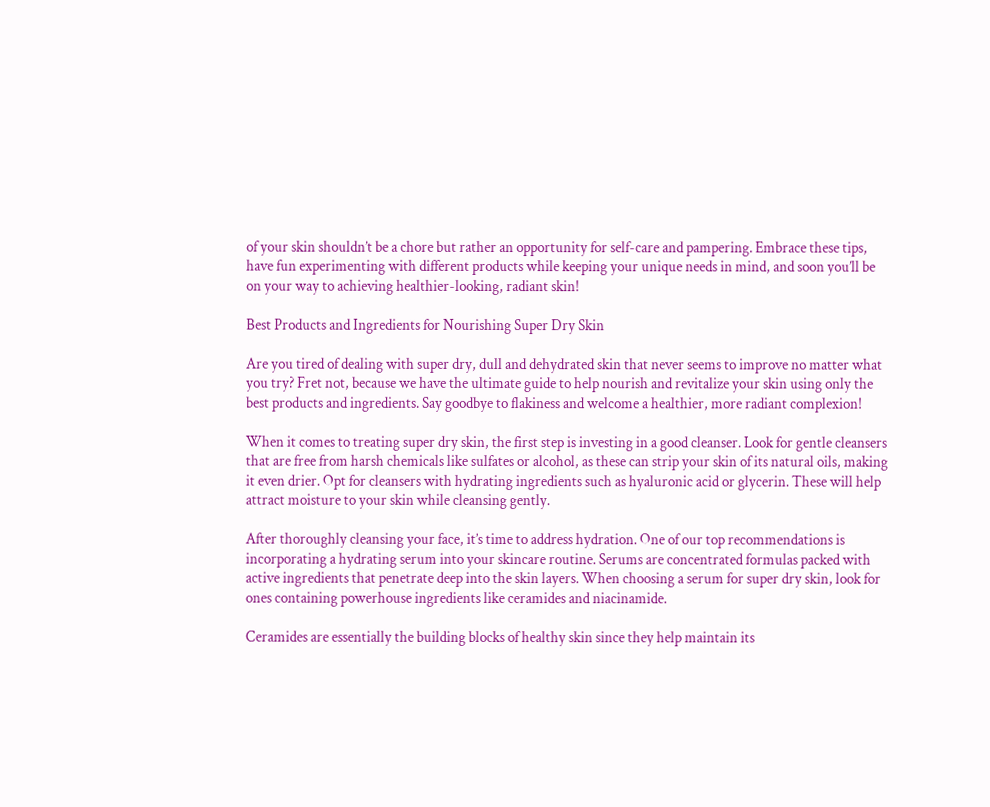of your skin shouldn’t be a chore but rather an opportunity for self-care and pampering. Embrace these tips, have fun experimenting with different products while keeping your unique needs in mind, and soon you’ll be on your way to achieving healthier-looking, radiant skin!

Best Products and Ingredients for Nourishing Super Dry Skin

Are you tired of dealing with super dry, dull and dehydrated skin that never seems to improve no matter what you try? Fret not, because we have the ultimate guide to help nourish and revitalize your skin using only the best products and ingredients. Say goodbye to flakiness and welcome a healthier, more radiant complexion!

When it comes to treating super dry skin, the first step is investing in a good cleanser. Look for gentle cleansers that are free from harsh chemicals like sulfates or alcohol, as these can strip your skin of its natural oils, making it even drier. Opt for cleansers with hydrating ingredients such as hyaluronic acid or glycerin. These will help attract moisture to your skin while cleansing gently.

After thoroughly cleansing your face, it’s time to address hydration. One of our top recommendations is incorporating a hydrating serum into your skincare routine. Serums are concentrated formulas packed with active ingredients that penetrate deep into the skin layers. When choosing a serum for super dry skin, look for ones containing powerhouse ingredients like ceramides and niacinamide.

Ceramides are essentially the building blocks of healthy skin since they help maintain its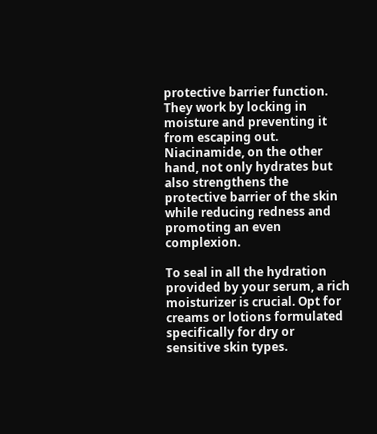protective barrier function. They work by locking in moisture and preventing it from escaping out. Niacinamide, on the other hand, not only hydrates but also strengthens the protective barrier of the skin while reducing redness and promoting an even complexion.

To seal in all the hydration provided by your serum, a rich moisturizer is crucial. Opt for creams or lotions formulated specifically for dry or sensitive skin types.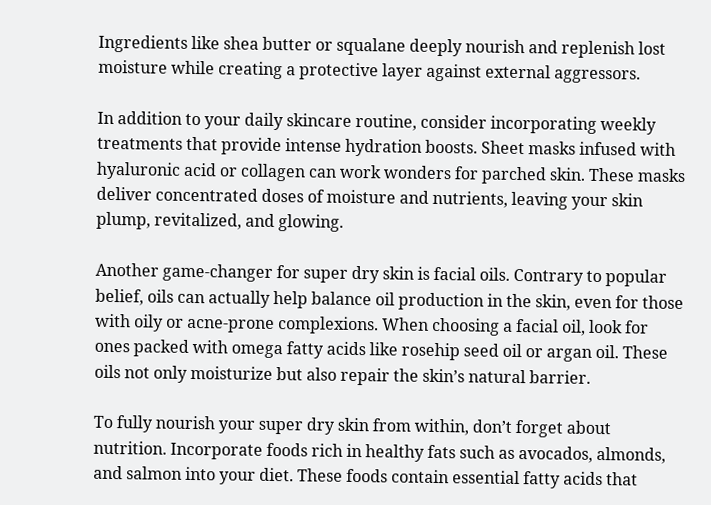Ingredients like shea butter or squalane deeply nourish and replenish lost moisture while creating a protective layer against external aggressors.

In addition to your daily skincare routine, consider incorporating weekly treatments that provide intense hydration boosts. Sheet masks infused with hyaluronic acid or collagen can work wonders for parched skin. These masks deliver concentrated doses of moisture and nutrients, leaving your skin plump, revitalized, and glowing.

Another game-changer for super dry skin is facial oils. Contrary to popular belief, oils can actually help balance oil production in the skin, even for those with oily or acne-prone complexions. When choosing a facial oil, look for ones packed with omega fatty acids like rosehip seed oil or argan oil. These oils not only moisturize but also repair the skin’s natural barrier.

To fully nourish your super dry skin from within, don’t forget about nutrition. Incorporate foods rich in healthy fats such as avocados, almonds, and salmon into your diet. These foods contain essential fatty acids that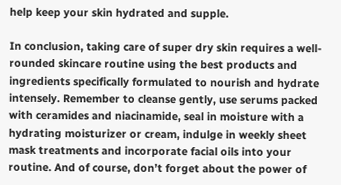help keep your skin hydrated and supple.

In conclusion, taking care of super dry skin requires a well-rounded skincare routine using the best products and ingredients specifically formulated to nourish and hydrate intensely. Remember to cleanse gently, use serums packed with ceramides and niacinamide, seal in moisture with a hydrating moisturizer or cream, indulge in weekly sheet mask treatments and incorporate facial oils into your routine. And of course, don’t forget about the power of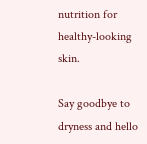nutrition for healthy-looking skin.

Say goodbye to dryness and hello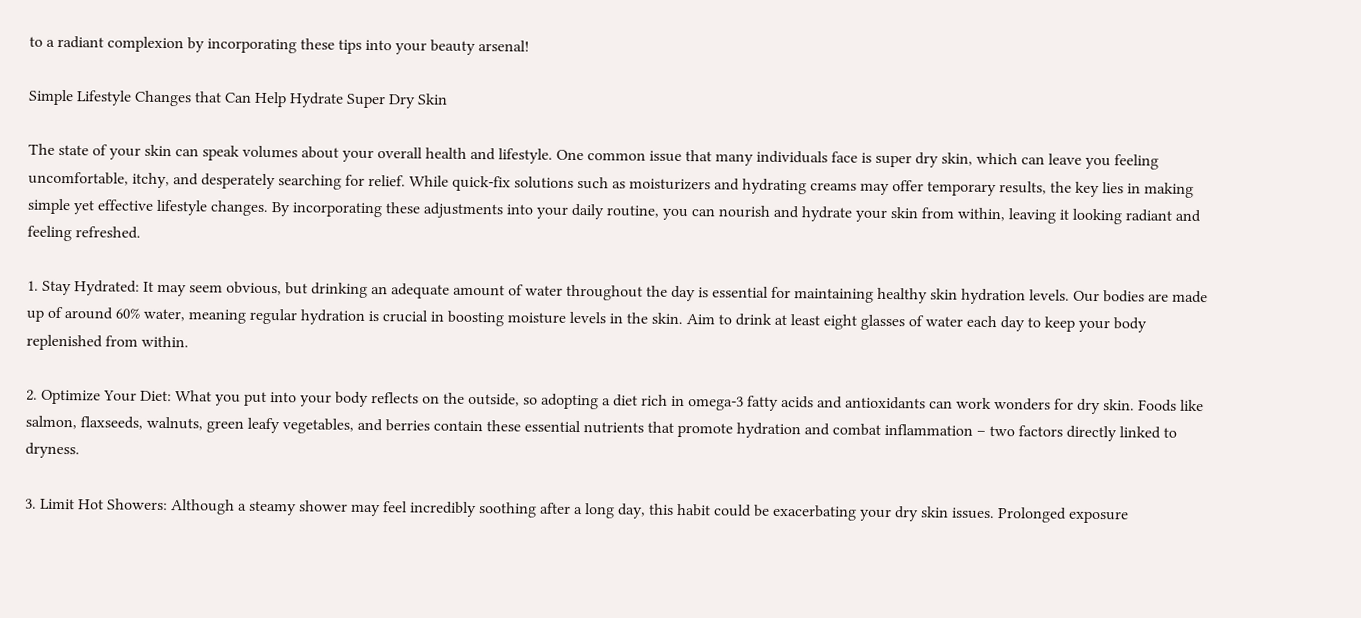to a radiant complexion by incorporating these tips into your beauty arsenal!

Simple Lifestyle Changes that Can Help Hydrate Super Dry Skin

The state of your skin can speak volumes about your overall health and lifestyle. One common issue that many individuals face is super dry skin, which can leave you feeling uncomfortable, itchy, and desperately searching for relief. While quick-fix solutions such as moisturizers and hydrating creams may offer temporary results, the key lies in making simple yet effective lifestyle changes. By incorporating these adjustments into your daily routine, you can nourish and hydrate your skin from within, leaving it looking radiant and feeling refreshed.

1. Stay Hydrated: It may seem obvious, but drinking an adequate amount of water throughout the day is essential for maintaining healthy skin hydration levels. Our bodies are made up of around 60% water, meaning regular hydration is crucial in boosting moisture levels in the skin. Aim to drink at least eight glasses of water each day to keep your body replenished from within.

2. Optimize Your Diet: What you put into your body reflects on the outside, so adopting a diet rich in omega-3 fatty acids and antioxidants can work wonders for dry skin. Foods like salmon, flaxseeds, walnuts, green leafy vegetables, and berries contain these essential nutrients that promote hydration and combat inflammation – two factors directly linked to dryness.

3. Limit Hot Showers: Although a steamy shower may feel incredibly soothing after a long day, this habit could be exacerbating your dry skin issues. Prolonged exposure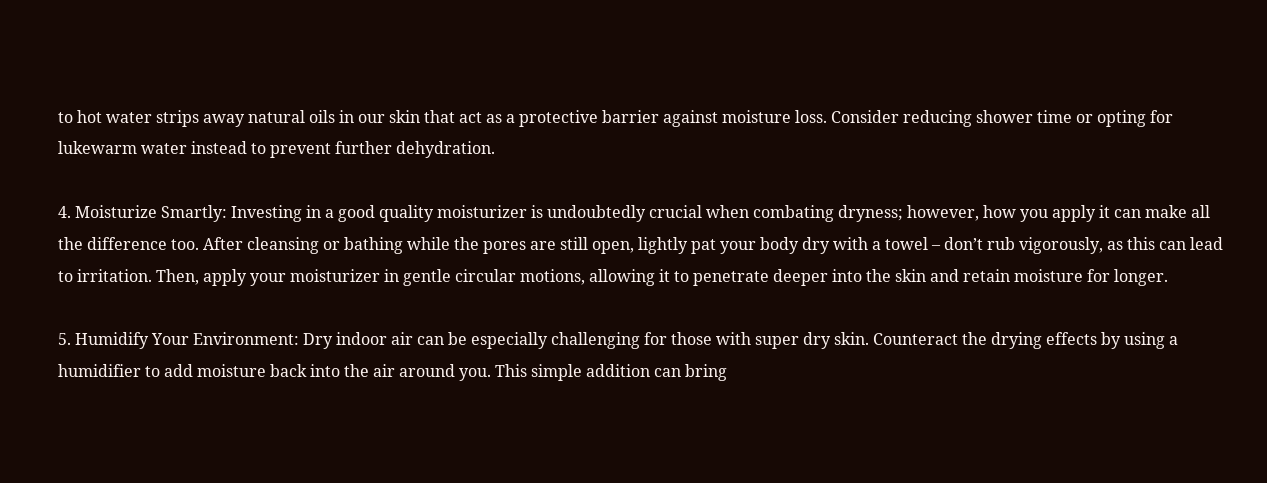to hot water strips away natural oils in our skin that act as a protective barrier against moisture loss. Consider reducing shower time or opting for lukewarm water instead to prevent further dehydration.

4. Moisturize Smartly: Investing in a good quality moisturizer is undoubtedly crucial when combating dryness; however, how you apply it can make all the difference too. After cleansing or bathing while the pores are still open, lightly pat your body dry with a towel – don’t rub vigorously, as this can lead to irritation. Then, apply your moisturizer in gentle circular motions, allowing it to penetrate deeper into the skin and retain moisture for longer.

5. Humidify Your Environment: Dry indoor air can be especially challenging for those with super dry skin. Counteract the drying effects by using a humidifier to add moisture back into the air around you. This simple addition can bring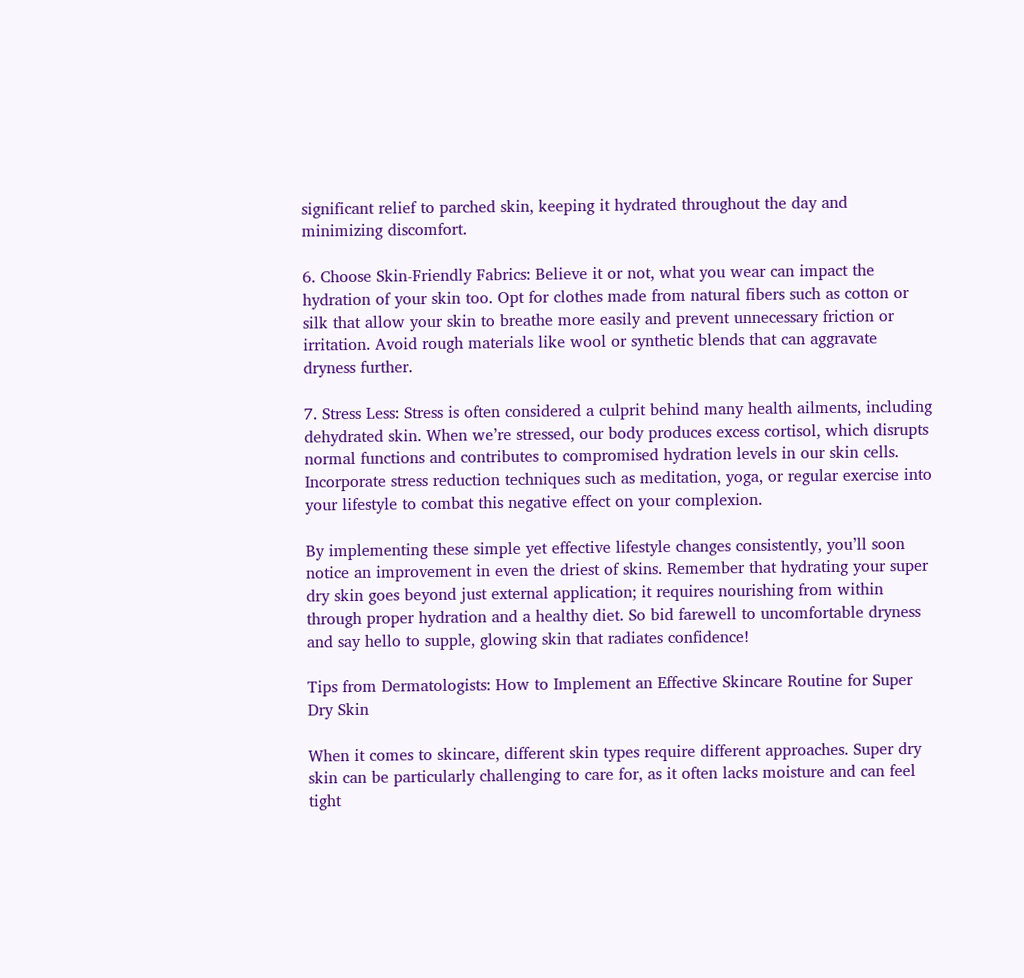significant relief to parched skin, keeping it hydrated throughout the day and minimizing discomfort.

6. Choose Skin-Friendly Fabrics: Believe it or not, what you wear can impact the hydration of your skin too. Opt for clothes made from natural fibers such as cotton or silk that allow your skin to breathe more easily and prevent unnecessary friction or irritation. Avoid rough materials like wool or synthetic blends that can aggravate dryness further.

7. Stress Less: Stress is often considered a culprit behind many health ailments, including dehydrated skin. When we’re stressed, our body produces excess cortisol, which disrupts normal functions and contributes to compromised hydration levels in our skin cells. Incorporate stress reduction techniques such as meditation, yoga, or regular exercise into your lifestyle to combat this negative effect on your complexion.

By implementing these simple yet effective lifestyle changes consistently, you’ll soon notice an improvement in even the driest of skins. Remember that hydrating your super dry skin goes beyond just external application; it requires nourishing from within through proper hydration and a healthy diet. So bid farewell to uncomfortable dryness and say hello to supple, glowing skin that radiates confidence!

Tips from Dermatologists: How to Implement an Effective Skincare Routine for Super Dry Skin

When it comes to skincare, different skin types require different approaches. Super dry skin can be particularly challenging to care for, as it often lacks moisture and can feel tight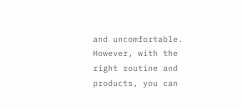and uncomfortable. However, with the right routine and products, you can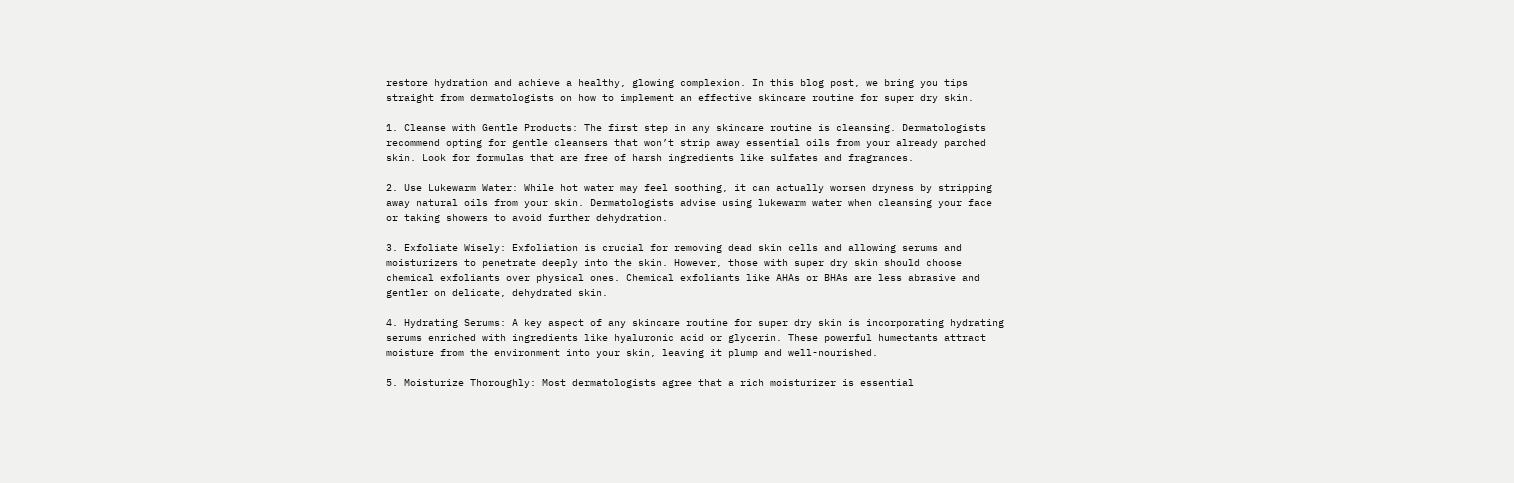restore hydration and achieve a healthy, glowing complexion. In this blog post, we bring you tips straight from dermatologists on how to implement an effective skincare routine for super dry skin.

1. Cleanse with Gentle Products: The first step in any skincare routine is cleansing. Dermatologists recommend opting for gentle cleansers that won’t strip away essential oils from your already parched skin. Look for formulas that are free of harsh ingredients like sulfates and fragrances.

2. Use Lukewarm Water: While hot water may feel soothing, it can actually worsen dryness by stripping away natural oils from your skin. Dermatologists advise using lukewarm water when cleansing your face or taking showers to avoid further dehydration.

3. Exfoliate Wisely: Exfoliation is crucial for removing dead skin cells and allowing serums and moisturizers to penetrate deeply into the skin. However, those with super dry skin should choose chemical exfoliants over physical ones. Chemical exfoliants like AHAs or BHAs are less abrasive and gentler on delicate, dehydrated skin.

4. Hydrating Serums: A key aspect of any skincare routine for super dry skin is incorporating hydrating serums enriched with ingredients like hyaluronic acid or glycerin. These powerful humectants attract moisture from the environment into your skin, leaving it plump and well-nourished.

5. Moisturize Thoroughly: Most dermatologists agree that a rich moisturizer is essential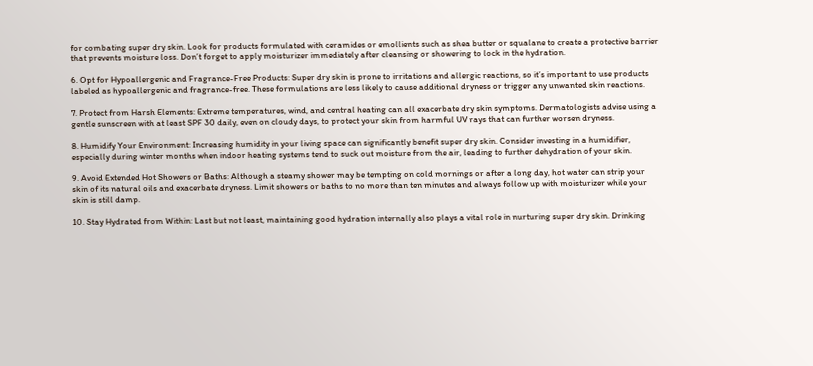for combating super dry skin. Look for products formulated with ceramides or emollients such as shea butter or squalane to create a protective barrier that prevents moisture loss. Don’t forget to apply moisturizer immediately after cleansing or showering to lock in the hydration.

6. Opt for Hypoallergenic and Fragrance-Free Products: Super dry skin is prone to irritations and allergic reactions, so it’s important to use products labeled as hypoallergenic and fragrance-free. These formulations are less likely to cause additional dryness or trigger any unwanted skin reactions.

7. Protect from Harsh Elements: Extreme temperatures, wind, and central heating can all exacerbate dry skin symptoms. Dermatologists advise using a gentle sunscreen with at least SPF 30 daily, even on cloudy days, to protect your skin from harmful UV rays that can further worsen dryness.

8. Humidify Your Environment: Increasing humidity in your living space can significantly benefit super dry skin. Consider investing in a humidifier, especially during winter months when indoor heating systems tend to suck out moisture from the air, leading to further dehydration of your skin.

9. Avoid Extended Hot Showers or Baths: Although a steamy shower may be tempting on cold mornings or after a long day, hot water can strip your skin of its natural oils and exacerbate dryness. Limit showers or baths to no more than ten minutes and always follow up with moisturizer while your skin is still damp.

10. Stay Hydrated from Within: Last but not least, maintaining good hydration internally also plays a vital role in nurturing super dry skin. Drinking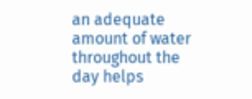an adequate amount of water throughout the day helps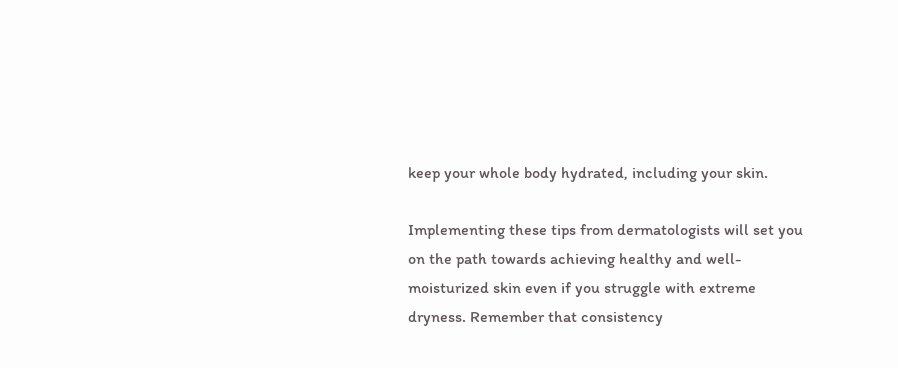keep your whole body hydrated, including your skin.

Implementing these tips from dermatologists will set you on the path towards achieving healthy and well-moisturized skin even if you struggle with extreme dryness. Remember that consistency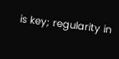is key; regularity in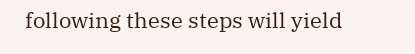following these steps will yield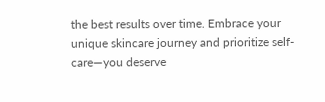the best results over time. Embrace your unique skincare journey and prioritize self-care—you deserve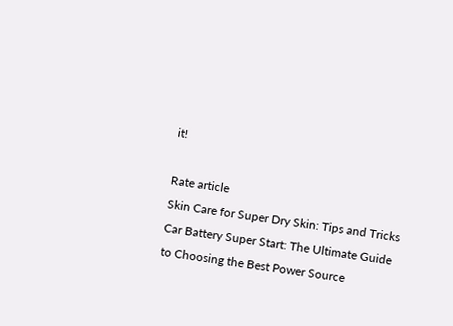it!

Rate article
Skin Care for Super Dry Skin: Tips and Tricks
Car Battery Super Start: The Ultimate Guide to Choosing the Best Power Source